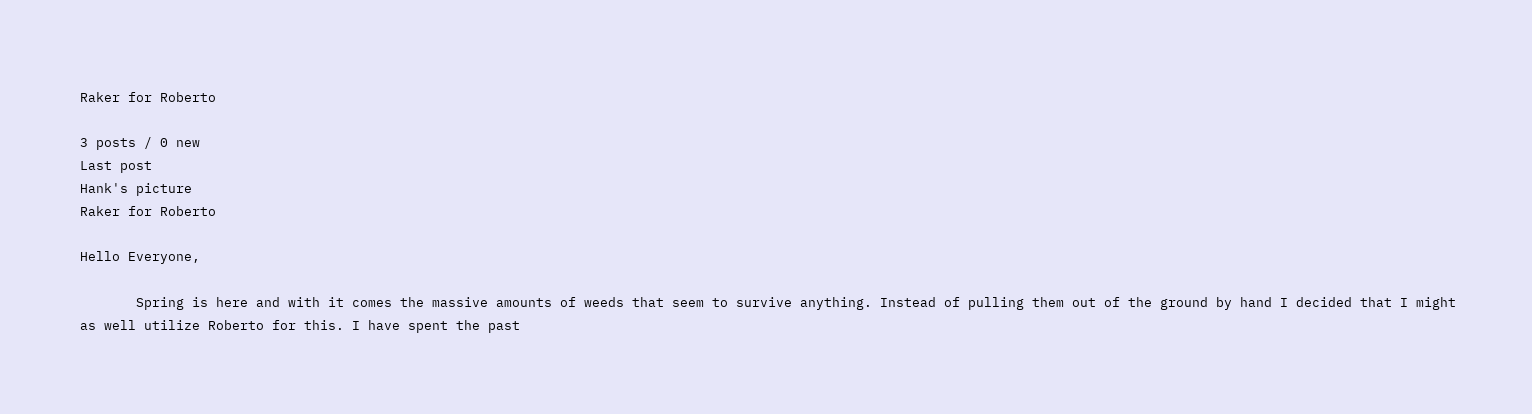Raker for Roberto

3 posts / 0 new
Last post
Hank's picture
Raker for Roberto

Hello Everyone,

       Spring is here and with it comes the massive amounts of weeds that seem to survive anything. Instead of pulling them out of the ground by hand I decided that I might as well utilize Roberto for this. I have spent the past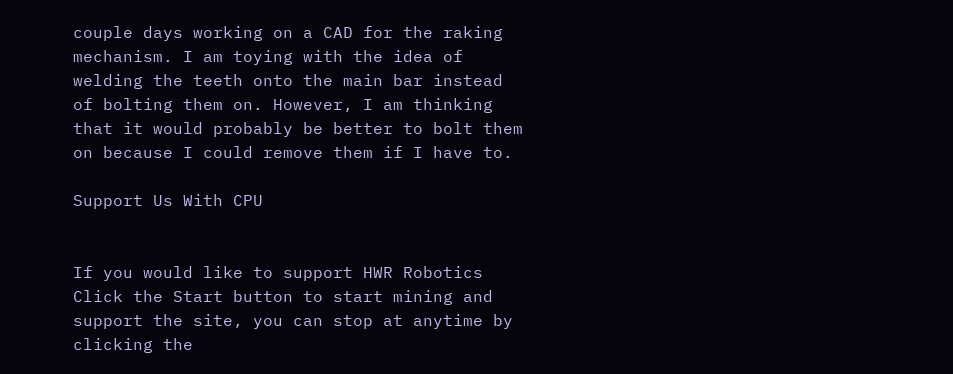couple days working on a CAD for the raking mechanism. I am toying with the idea of welding the teeth onto the main bar instead of bolting them on. However, I am thinking that it would probably be better to bolt them on because I could remove them if I have to.

Support Us With CPU


If you would like to support HWR Robotics Click the Start button to start mining and support the site, you can stop at anytime by clicking the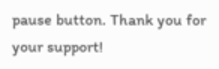pause button. Thank you for your support!